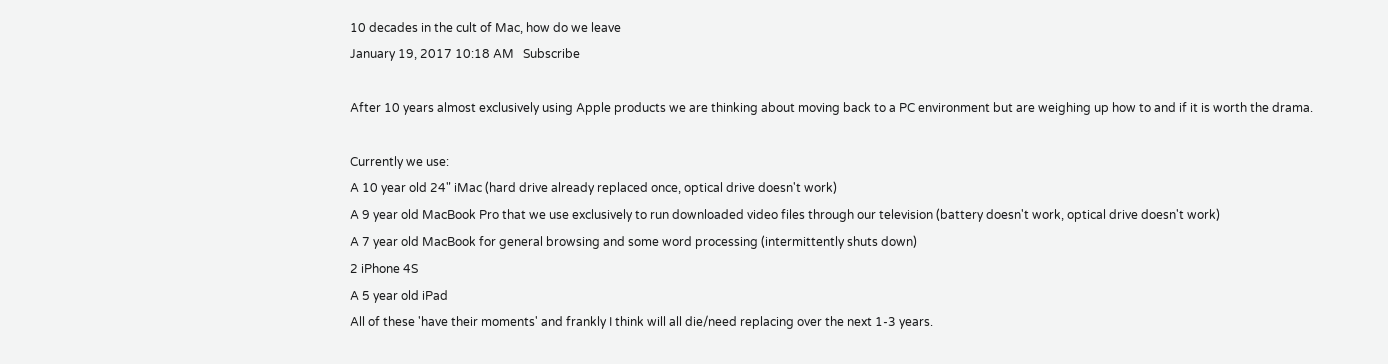10 decades in the cult of Mac, how do we leave
January 19, 2017 10:18 AM   Subscribe

After 10 years almost exclusively using Apple products we are thinking about moving back to a PC environment but are weighing up how to and if it is worth the drama.

Currently we use:
A 10 year old 24" iMac (hard drive already replaced once, optical drive doesn't work)
A 9 year old MacBook Pro that we use exclusively to run downloaded video files through our television (battery doesn't work, optical drive doesn't work)
A 7 year old MacBook for general browsing and some word processing (intermittently shuts down)
2 iPhone 4S
A 5 year old iPad
All of these 'have their moments' and frankly I think will all die/need replacing over the next 1-3 years.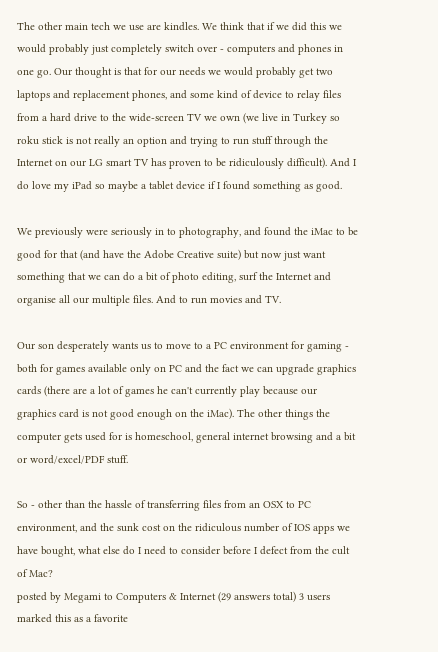The other main tech we use are kindles. We think that if we did this we would probably just completely switch over - computers and phones in one go. Our thought is that for our needs we would probably get two laptops and replacement phones, and some kind of device to relay files from a hard drive to the wide-screen TV we own (we live in Turkey so roku stick is not really an option and trying to run stuff through the Internet on our LG smart TV has proven to be ridiculously difficult). And I do love my iPad so maybe a tablet device if I found something as good.

We previously were seriously in to photography, and found the iMac to be good for that (and have the Adobe Creative suite) but now just want something that we can do a bit of photo editing, surf the Internet and organise all our multiple files. And to run movies and TV.

Our son desperately wants us to move to a PC environment for gaming - both for games available only on PC and the fact we can upgrade graphics cards (there are a lot of games he can't currently play because our graphics card is not good enough on the iMac). The other things the computer gets used for is homeschool, general internet browsing and a bit or word/excel/PDF stuff.

So - other than the hassle of transferring files from an OSX to PC environment, and the sunk cost on the ridiculous number of IOS apps we have bought, what else do I need to consider before I defect from the cult of Mac?
posted by Megami to Computers & Internet (29 answers total) 3 users marked this as a favorite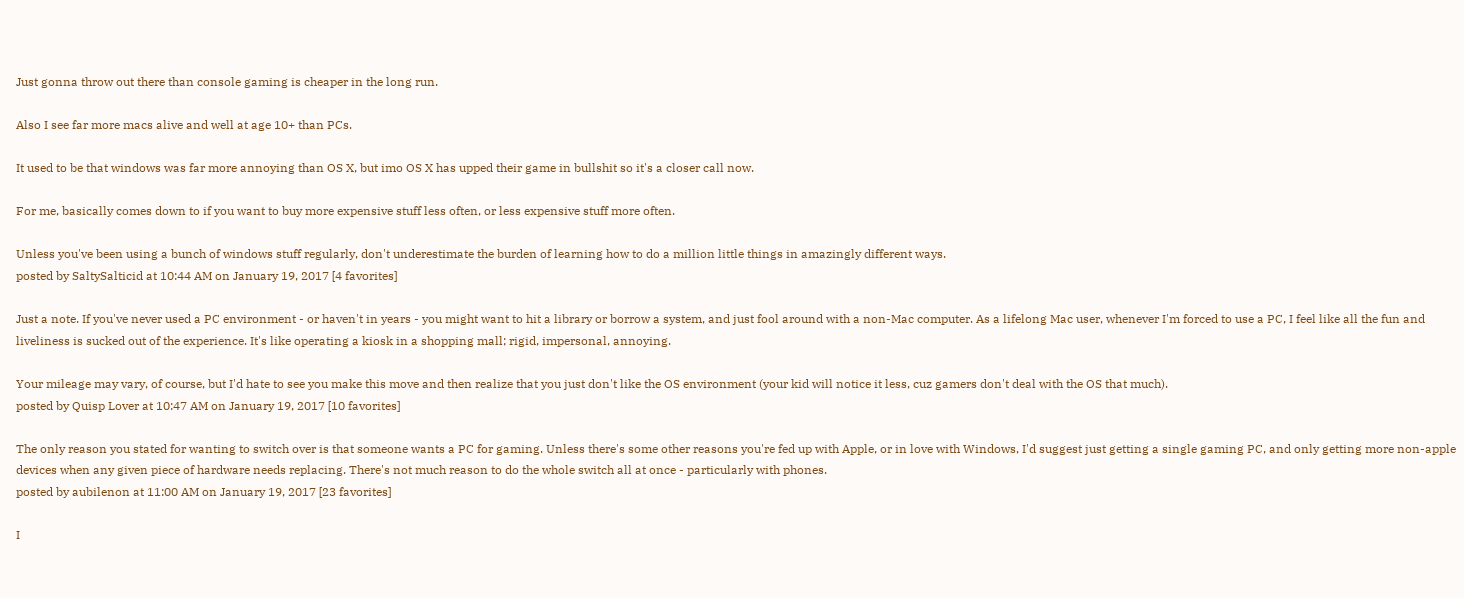Just gonna throw out there than console gaming is cheaper in the long run.

Also I see far more macs alive and well at age 10+ than PCs.

It used to be that windows was far more annoying than OS X, but imo OS X has upped their game in bullshit so it's a closer call now.

For me, basically comes down to if you want to buy more expensive stuff less often, or less expensive stuff more often.

Unless you've been using a bunch of windows stuff regularly, don't underestimate the burden of learning how to do a million little things in amazingly different ways.
posted by SaltySalticid at 10:44 AM on January 19, 2017 [4 favorites]

Just a note. If you've never used a PC environment - or haven't in years - you might want to hit a library or borrow a system, and just fool around with a non-Mac computer. As a lifelong Mac user, whenever I'm forced to use a PC, I feel like all the fun and liveliness is sucked out of the experience. It's like operating a kiosk in a shopping mall; rigid, impersonal, annoying.

Your mileage may vary, of course, but I'd hate to see you make this move and then realize that you just don't like the OS environment (your kid will notice it less, cuz gamers don't deal with the OS that much).
posted by Quisp Lover at 10:47 AM on January 19, 2017 [10 favorites]

The only reason you stated for wanting to switch over is that someone wants a PC for gaming. Unless there's some other reasons you're fed up with Apple, or in love with Windows, I'd suggest just getting a single gaming PC, and only getting more non-apple devices when any given piece of hardware needs replacing. There's not much reason to do the whole switch all at once - particularly with phones.
posted by aubilenon at 11:00 AM on January 19, 2017 [23 favorites]

I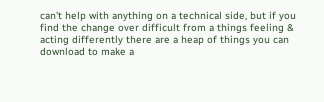can't help with anything on a technical side, but if you find the change over difficult from a things feeling & acting differently there are a heap of things you can download to make a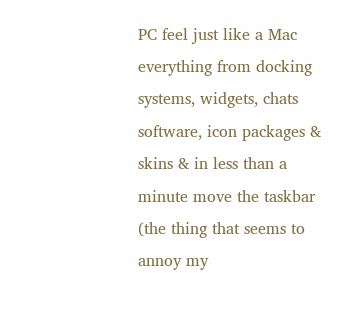PC feel just like a Mac everything from docking systems, widgets, chats software, icon packages & skins & in less than a minute move the taskbar (the thing that seems to annoy my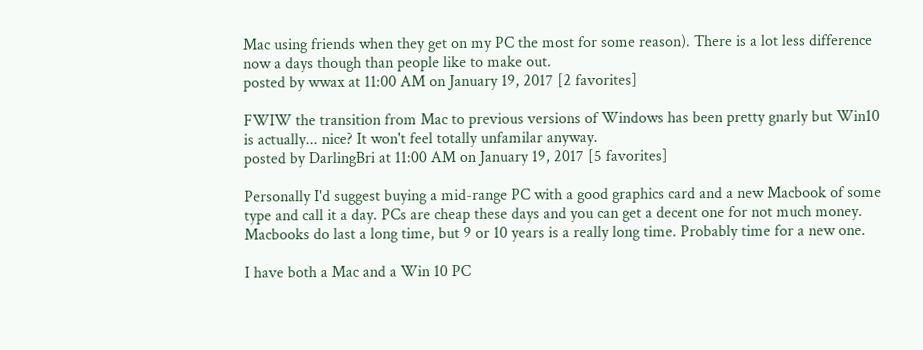Mac using friends when they get on my PC the most for some reason). There is a lot less difference now a days though than people like to make out.
posted by wwax at 11:00 AM on January 19, 2017 [2 favorites]

FWIW the transition from Mac to previous versions of Windows has been pretty gnarly but Win10 is actually... nice? It won't feel totally unfamilar anyway.
posted by DarlingBri at 11:00 AM on January 19, 2017 [5 favorites]

Personally I'd suggest buying a mid-range PC with a good graphics card and a new Macbook of some type and call it a day. PCs are cheap these days and you can get a decent one for not much money. Macbooks do last a long time, but 9 or 10 years is a really long time. Probably time for a new one.

I have both a Mac and a Win 10 PC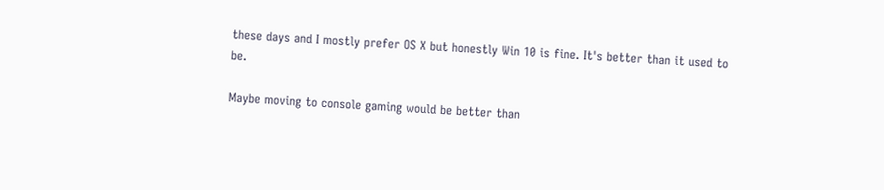these days and I mostly prefer OS X but honestly Win 10 is fine. It's better than it used to be.

Maybe moving to console gaming would be better than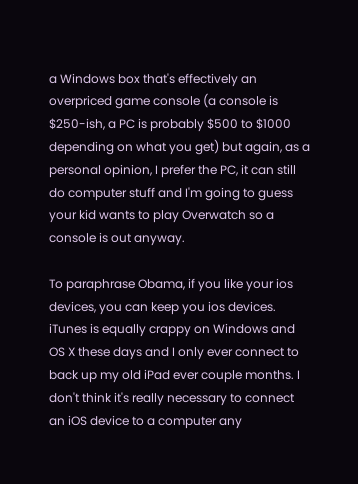a Windows box that's effectively an overpriced game console (a console is $250-ish, a PC is probably $500 to $1000 depending on what you get) but again, as a personal opinion, I prefer the PC, it can still do computer stuff and I'm going to guess your kid wants to play Overwatch so a console is out anyway.

To paraphrase Obama, if you like your ios devices, you can keep you ios devices. iTunes is equally crappy on Windows and OS X these days and I only ever connect to back up my old iPad ever couple months. I don't think it's really necessary to connect an iOS device to a computer any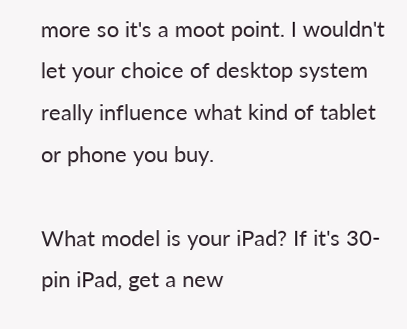more so it's a moot point. I wouldn't let your choice of desktop system really influence what kind of tablet or phone you buy.

What model is your iPad? If it's 30-pin iPad, get a new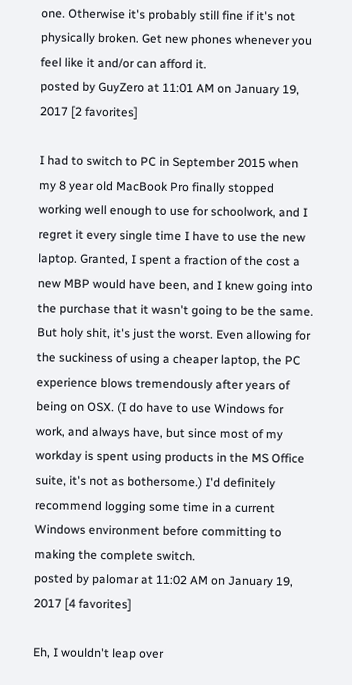one. Otherwise it's probably still fine if it's not physically broken. Get new phones whenever you feel like it and/or can afford it.
posted by GuyZero at 11:01 AM on January 19, 2017 [2 favorites]

I had to switch to PC in September 2015 when my 8 year old MacBook Pro finally stopped working well enough to use for schoolwork, and I regret it every single time I have to use the new laptop. Granted, I spent a fraction of the cost a new MBP would have been, and I knew going into the purchase that it wasn't going to be the same. But holy shit, it's just the worst. Even allowing for the suckiness of using a cheaper laptop, the PC experience blows tremendously after years of being on OSX. (I do have to use Windows for work, and always have, but since most of my workday is spent using products in the MS Office suite, it's not as bothersome.) I'd definitely recommend logging some time in a current Windows environment before committing to making the complete switch.
posted by palomar at 11:02 AM on January 19, 2017 [4 favorites]

Eh, I wouldn't leap over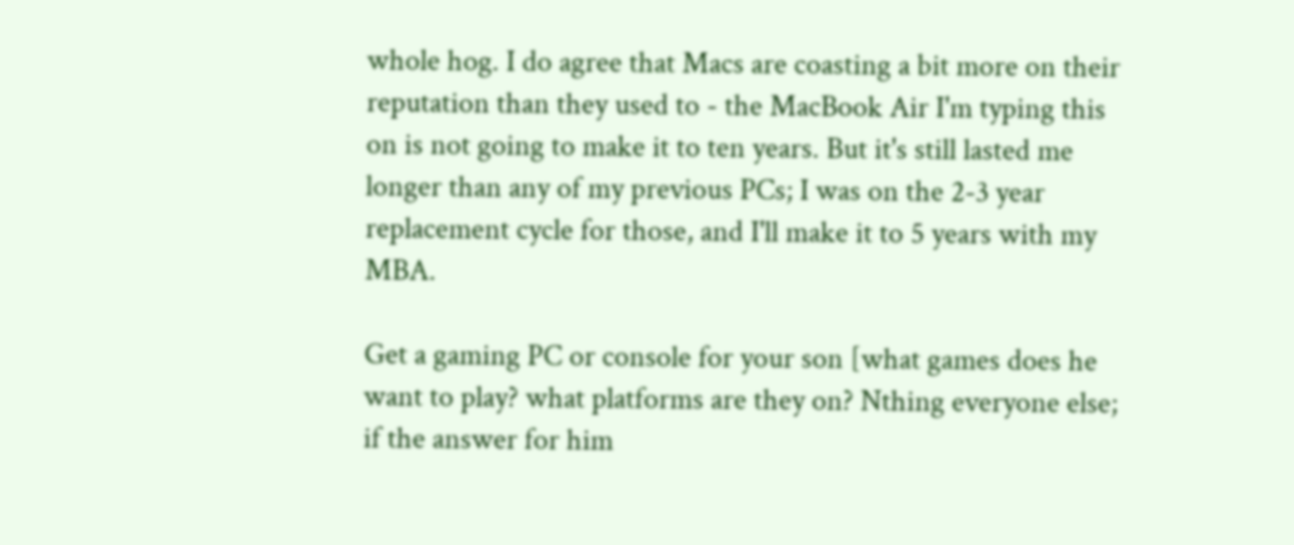whole hog. I do agree that Macs are coasting a bit more on their reputation than they used to - the MacBook Air I'm typing this on is not going to make it to ten years. But it's still lasted me longer than any of my previous PCs; I was on the 2-3 year replacement cycle for those, and I'll make it to 5 years with my MBA.

Get a gaming PC or console for your son [what games does he want to play? what platforms are they on? Nthing everyone else; if the answer for him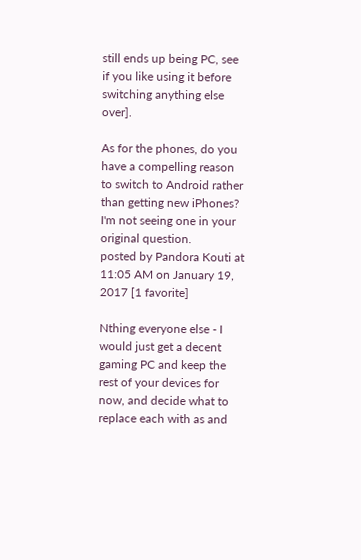still ends up being PC, see if you like using it before switching anything else over].

As for the phones, do you have a compelling reason to switch to Android rather than getting new iPhones? I'm not seeing one in your original question.
posted by Pandora Kouti at 11:05 AM on January 19, 2017 [1 favorite]

Nthing everyone else - I would just get a decent gaming PC and keep the rest of your devices for now, and decide what to replace each with as and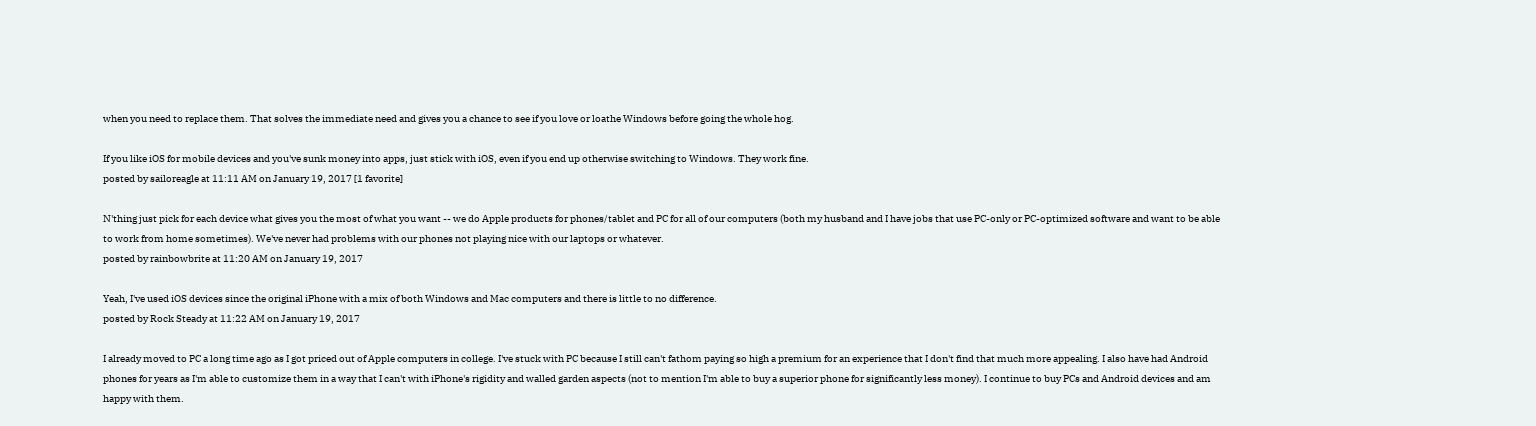when you need to replace them. That solves the immediate need and gives you a chance to see if you love or loathe Windows before going the whole hog.

If you like iOS for mobile devices and you've sunk money into apps, just stick with iOS, even if you end up otherwise switching to Windows. They work fine.
posted by sailoreagle at 11:11 AM on January 19, 2017 [1 favorite]

N'thing just pick for each device what gives you the most of what you want -- we do Apple products for phones/tablet and PC for all of our computers (both my husband and I have jobs that use PC-only or PC-optimized software and want to be able to work from home sometimes). We've never had problems with our phones not playing nice with our laptops or whatever.
posted by rainbowbrite at 11:20 AM on January 19, 2017

Yeah, I've used iOS devices since the original iPhone with a mix of both Windows and Mac computers and there is little to no difference.
posted by Rock Steady at 11:22 AM on January 19, 2017

I already moved to PC a long time ago as I got priced out of Apple computers in college. I've stuck with PC because I still can't fathom paying so high a premium for an experience that I don't find that much more appealing. I also have had Android phones for years as I'm able to customize them in a way that I can't with iPhone's rigidity and walled garden aspects (not to mention I'm able to buy a superior phone for significantly less money). I continue to buy PCs and Android devices and am happy with them.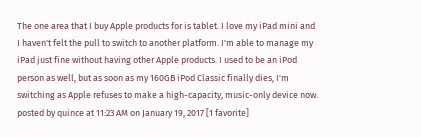The one area that I buy Apple products for is tablet. I love my iPad mini and I haven't felt the pull to switch to another platform. I'm able to manage my iPad just fine without having other Apple products. I used to be an iPod person as well, but as soon as my 160GB iPod Classic finally dies, I'm switching as Apple refuses to make a high-capacity, music-only device now.
posted by quince at 11:23 AM on January 19, 2017 [1 favorite]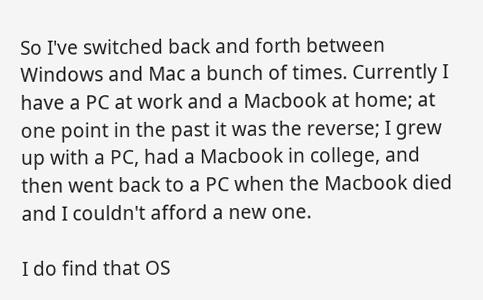So I've switched back and forth between Windows and Mac a bunch of times. Currently I have a PC at work and a Macbook at home; at one point in the past it was the reverse; I grew up with a PC, had a Macbook in college, and then went back to a PC when the Macbook died and I couldn't afford a new one.

I do find that OS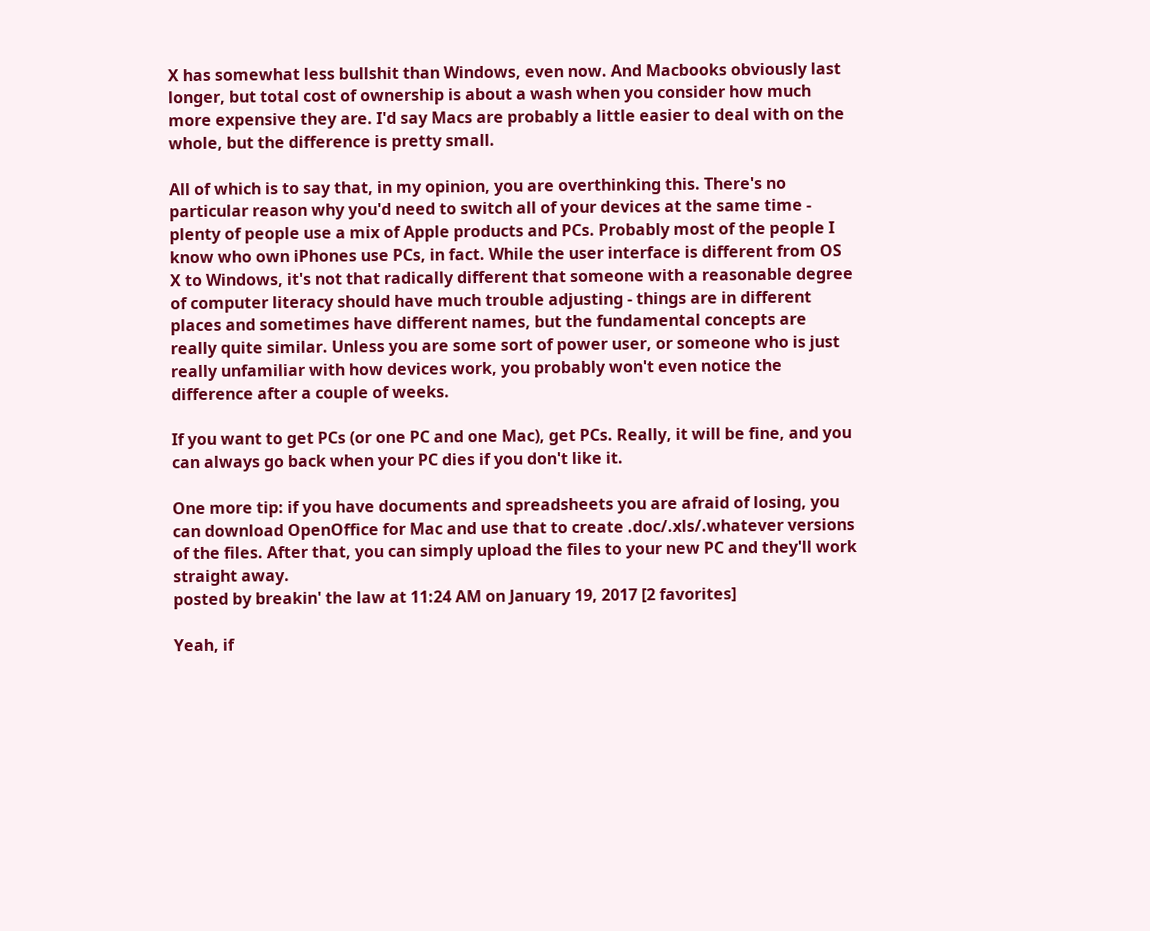X has somewhat less bullshit than Windows, even now. And Macbooks obviously last longer, but total cost of ownership is about a wash when you consider how much more expensive they are. I'd say Macs are probably a little easier to deal with on the whole, but the difference is pretty small.

All of which is to say that, in my opinion, you are overthinking this. There's no particular reason why you'd need to switch all of your devices at the same time - plenty of people use a mix of Apple products and PCs. Probably most of the people I know who own iPhones use PCs, in fact. While the user interface is different from OS X to Windows, it's not that radically different that someone with a reasonable degree of computer literacy should have much trouble adjusting - things are in different places and sometimes have different names, but the fundamental concepts are really quite similar. Unless you are some sort of power user, or someone who is just really unfamiliar with how devices work, you probably won't even notice the difference after a couple of weeks.

If you want to get PCs (or one PC and one Mac), get PCs. Really, it will be fine, and you can always go back when your PC dies if you don't like it.

One more tip: if you have documents and spreadsheets you are afraid of losing, you can download OpenOffice for Mac and use that to create .doc/.xls/.whatever versions of the files. After that, you can simply upload the files to your new PC and they'll work straight away.
posted by breakin' the law at 11:24 AM on January 19, 2017 [2 favorites]

Yeah, if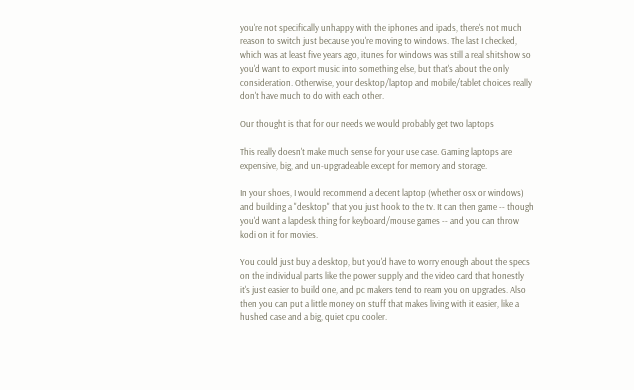you're not specifically unhappy with the iphones and ipads, there's not much reason to switch just because you're moving to windows. The last I checked, which was at least five years ago, itunes for windows was still a real shitshow so you'd want to export music into something else, but that's about the only consideration. Otherwise, your desktop/laptop and mobile/tablet choices really don't have much to do with each other.

Our thought is that for our needs we would probably get two laptops

This really doesn't make much sense for your use case. Gaming laptops are expensive, big, and un-upgradeable except for memory and storage.

In your shoes, I would recommend a decent laptop (whether osx or windows) and building a "desktop" that you just hook to the tv. It can then game -- though you'd want a lapdesk thing for keyboard/mouse games -- and you can throw kodi on it for movies.

You could just buy a desktop, but you'd have to worry enough about the specs on the individual parts like the power supply and the video card that honestly it's just easier to build one, and pc makers tend to ream you on upgrades. Also then you can put a little money on stuff that makes living with it easier, like a hushed case and a big, quiet cpu cooler.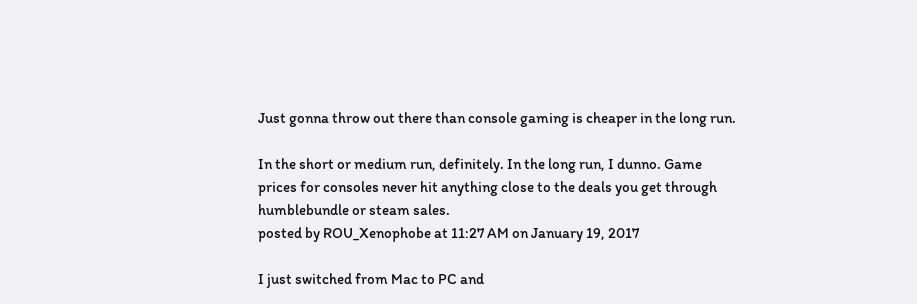Just gonna throw out there than console gaming is cheaper in the long run.

In the short or medium run, definitely. In the long run, I dunno. Game prices for consoles never hit anything close to the deals you get through humblebundle or steam sales.
posted by ROU_Xenophobe at 11:27 AM on January 19, 2017

I just switched from Mac to PC and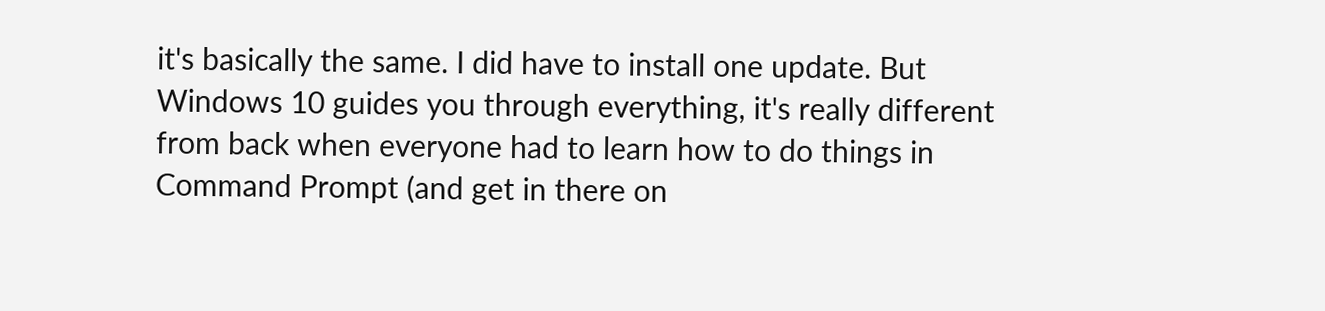it's basically the same. I did have to install one update. But Windows 10 guides you through everything, it's really different from back when everyone had to learn how to do things in Command Prompt (and get in there on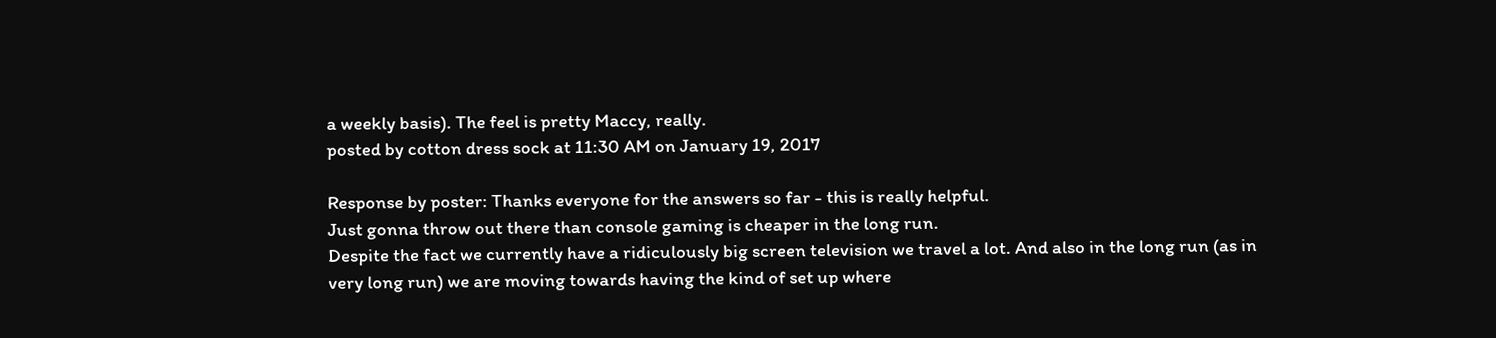a weekly basis). The feel is pretty Maccy, really.
posted by cotton dress sock at 11:30 AM on January 19, 2017

Response by poster: Thanks everyone for the answers so far - this is really helpful.
Just gonna throw out there than console gaming is cheaper in the long run.
Despite the fact we currently have a ridiculously big screen television we travel a lot. And also in the long run (as in very long run) we are moving towards having the kind of set up where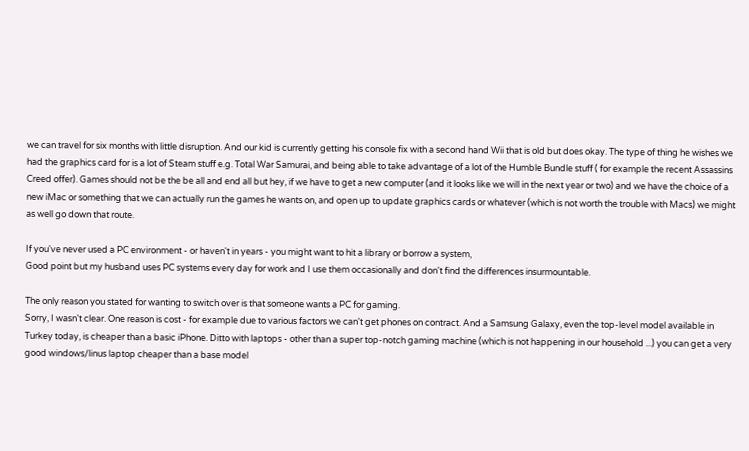we can travel for six months with little disruption. And our kid is currently getting his console fix with a second hand Wii that is old but does okay. The type of thing he wishes we had the graphics card for is a lot of Steam stuff e.g. Total War Samurai, and being able to take advantage of a lot of the Humble Bundle stuff ( for example the recent Assassins Creed offer). Games should not be the be all and end all but hey, if we have to get a new computer (and it looks like we will in the next year or two) and we have the choice of a new iMac or something that we can actually run the games he wants on, and open up to update graphics cards or whatever (which is not worth the trouble with Macs) we might as well go down that route.

If you've never used a PC environment - or haven't in years - you might want to hit a library or borrow a system,
Good point but my husband uses PC systems every day for work and I use them occasionally and don't find the differences insurmountable.

The only reason you stated for wanting to switch over is that someone wants a PC for gaming.
Sorry, I wasn't clear. One reason is cost - for example due to various factors we can't get phones on contract. And a Samsung Galaxy, even the top-level model available in Turkey today, is cheaper than a basic iPhone. Ditto with laptops - other than a super top-notch gaming machine (which is not happening in our household ...) you can get a very good windows/linus laptop cheaper than a base model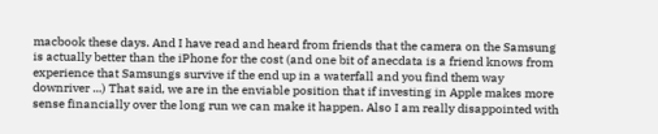macbook these days. And I have read and heard from friends that the camera on the Samsung is actually better than the iPhone for the cost (and one bit of anecdata is a friend knows from experience that Samsungs survive if the end up in a waterfall and you find them way downriver ...) That said, we are in the enviable position that if investing in Apple makes more sense financially over the long run we can make it happen. Also I am really disappointed with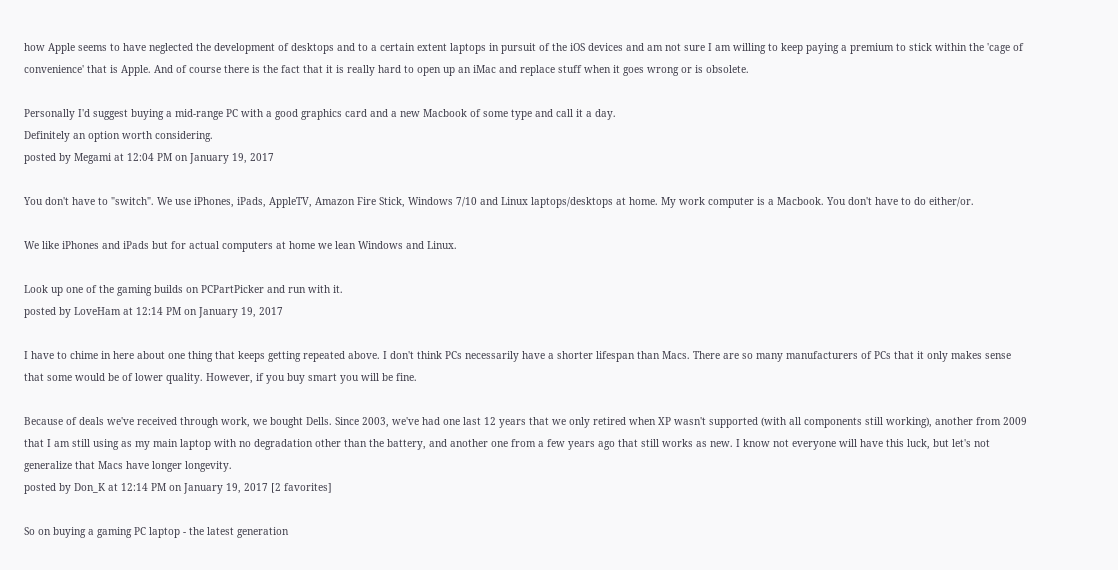how Apple seems to have neglected the development of desktops and to a certain extent laptops in pursuit of the iOS devices and am not sure I am willing to keep paying a premium to stick within the 'cage of convenience' that is Apple. And of course there is the fact that it is really hard to open up an iMac and replace stuff when it goes wrong or is obsolete.

Personally I'd suggest buying a mid-range PC with a good graphics card and a new Macbook of some type and call it a day.
Definitely an option worth considering.
posted by Megami at 12:04 PM on January 19, 2017

You don't have to "switch". We use iPhones, iPads, AppleTV, Amazon Fire Stick, Windows 7/10 and Linux laptops/desktops at home. My work computer is a Macbook. You don't have to do either/or.

We like iPhones and iPads but for actual computers at home we lean Windows and Linux.

Look up one of the gaming builds on PCPartPicker and run with it.
posted by LoveHam at 12:14 PM on January 19, 2017

I have to chime in here about one thing that keeps getting repeated above. I don't think PCs necessarily have a shorter lifespan than Macs. There are so many manufacturers of PCs that it only makes sense that some would be of lower quality. However, if you buy smart you will be fine.

Because of deals we've received through work, we bought Dells. Since 2003, we've had one last 12 years that we only retired when XP wasn't supported (with all components still working), another from 2009 that I am still using as my main laptop with no degradation other than the battery, and another one from a few years ago that still works as new. I know not everyone will have this luck, but let's not generalize that Macs have longer longevity.
posted by Don_K at 12:14 PM on January 19, 2017 [2 favorites]

So on buying a gaming PC laptop - the latest generation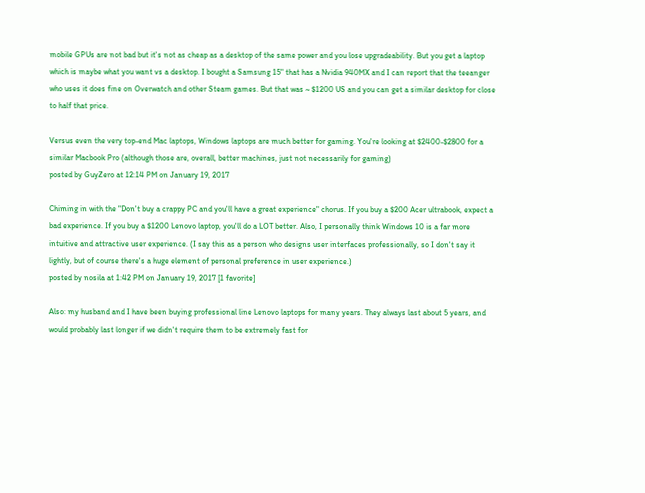mobile GPUs are not bad but it's not as cheap as a desktop of the same power and you lose upgradeability. But you get a laptop which is maybe what you want vs a desktop. I bought a Samsung 15" that has a Nvidia 940MX and I can report that the teeanger who uses it does fine on Overwatch and other Steam games. But that was ~ $1200 US and you can get a similar desktop for close to half that price.

Versus even the very top-end Mac laptops, Windows laptops are much better for gaming. You're looking at $2400-$2800 for a similar Macbook Pro (although those are, overall, better machines, just not necessarily for gaming)
posted by GuyZero at 12:14 PM on January 19, 2017

Chiming in with the "Don't buy a crappy PC and you'll have a great experience" chorus. If you buy a $200 Acer ultrabook, expect a bad experience. If you buy a $1200 Lenovo laptop, you'll do a LOT better. Also, I personally think Windows 10 is a far more intuitive and attractive user experience. (I say this as a person who designs user interfaces professionally, so I don't say it lightly, but of course there's a huge element of personal preference in user experience.)
posted by nosila at 1:42 PM on January 19, 2017 [1 favorite]

Also: my husband and I have been buying professional line Lenovo laptops for many years. They always last about 5 years, and would probably last longer if we didn't require them to be extremely fast for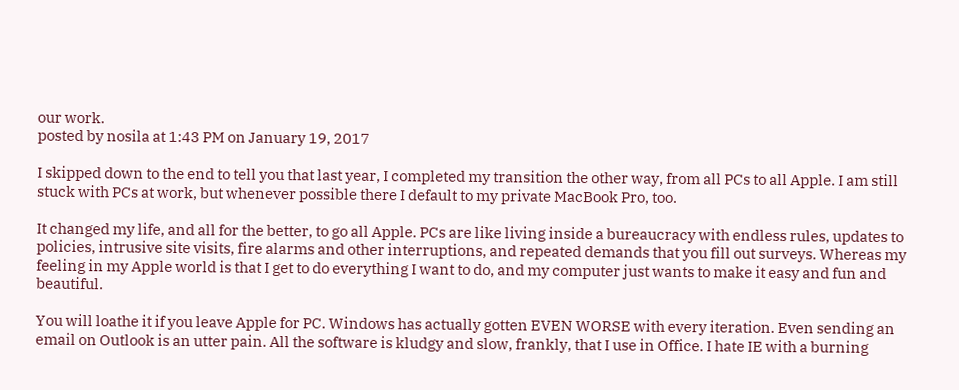our work.
posted by nosila at 1:43 PM on January 19, 2017

I skipped down to the end to tell you that last year, I completed my transition the other way, from all PCs to all Apple. I am still stuck with PCs at work, but whenever possible there I default to my private MacBook Pro, too.

It changed my life, and all for the better, to go all Apple. PCs are like living inside a bureaucracy with endless rules, updates to policies, intrusive site visits, fire alarms and other interruptions, and repeated demands that you fill out surveys. Whereas my feeling in my Apple world is that I get to do everything I want to do, and my computer just wants to make it easy and fun and beautiful.

You will loathe it if you leave Apple for PC. Windows has actually gotten EVEN WORSE with every iteration. Even sending an email on Outlook is an utter pain. All the software is kludgy and slow, frankly, that I use in Office. I hate IE with a burning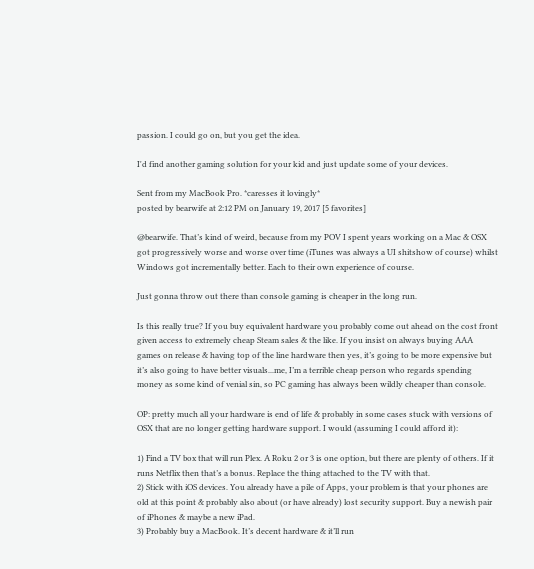passion. I could go on, but you get the idea.

I'd find another gaming solution for your kid and just update some of your devices.

Sent from my MacBook Pro. *caresses it lovingly*
posted by bearwife at 2:12 PM on January 19, 2017 [5 favorites]

@bearwife. That’s kind of weird, because from my POV I spent years working on a Mac & OSX got progressively worse and worse over time (iTunes was always a UI shitshow of course) whilst Windows got incrementally better. Each to their own experience of course.

Just gonna throw out there than console gaming is cheaper in the long run.

Is this really true? If you buy equivalent hardware you probably come out ahead on the cost front given access to extremely cheap Steam sales & the like. If you insist on always buying AAA games on release & having top of the line hardware then yes, it’s going to be more expensive but it’s also going to have better visuals...me, I’m a terrible cheap person who regards spending money as some kind of venial sin, so PC gaming has always been wildly cheaper than console.

OP: pretty much all your hardware is end of life & probably in some cases stuck with versions of OSX that are no longer getting hardware support. I would (assuming I could afford it):

1) Find a TV box that will run Plex. A Roku 2 or 3 is one option, but there are plenty of others. If it runs Netflix then that’s a bonus. Replace the thing attached to the TV with that.
2) Stick with iOS devices. You already have a pile of Apps, your problem is that your phones are old at this point & probably also about (or have already) lost security support. Buy a newish pair of iPhones & maybe a new iPad.
3) Probably buy a MacBook. It’s decent hardware & it’ll run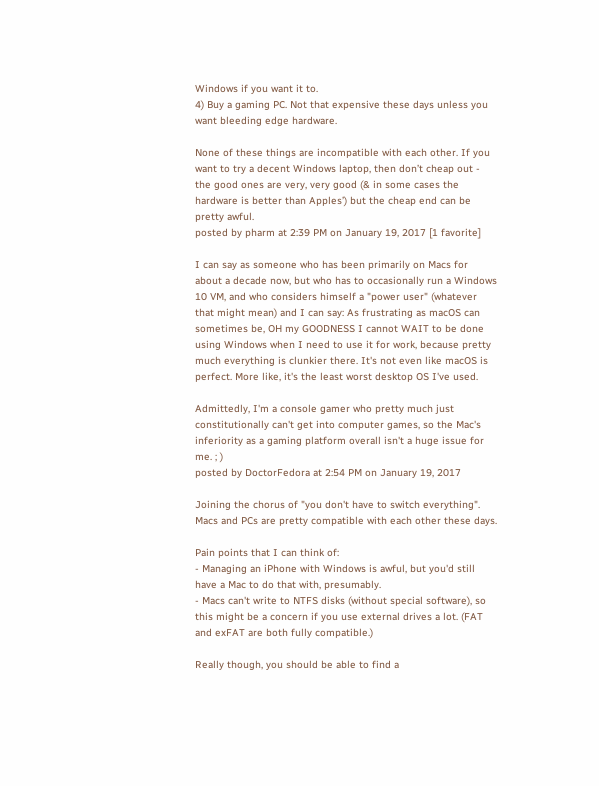Windows if you want it to.
4) Buy a gaming PC. Not that expensive these days unless you want bleeding edge hardware.

None of these things are incompatible with each other. If you want to try a decent Windows laptop, then don’t cheap out - the good ones are very, very good (& in some cases the hardware is better than Apples’) but the cheap end can be pretty awful.
posted by pharm at 2:39 PM on January 19, 2017 [1 favorite]

I can say as someone who has been primarily on Macs for about a decade now, but who has to occasionally run a Windows 10 VM, and who considers himself a "power user" (whatever that might mean) and I can say: As frustrating as macOS can sometimes be, OH my GOODNESS I cannot WAIT to be done using Windows when I need to use it for work, because pretty much everything is clunkier there. It's not even like macOS is perfect. More like, it's the least worst desktop OS I've used.

Admittedly, I'm a console gamer who pretty much just constitutionally can't get into computer games, so the Mac's inferiority as a gaming platform overall isn't a huge issue for me. ; )
posted by DoctorFedora at 2:54 PM on January 19, 2017

Joining the chorus of "you don't have to switch everything". Macs and PCs are pretty compatible with each other these days.

Pain points that I can think of:
- Managing an iPhone with Windows is awful, but you'd still have a Mac to do that with, presumably.
- Macs can't write to NTFS disks (without special software), so this might be a concern if you use external drives a lot. (FAT and exFAT are both fully compatible.)

Really though, you should be able to find a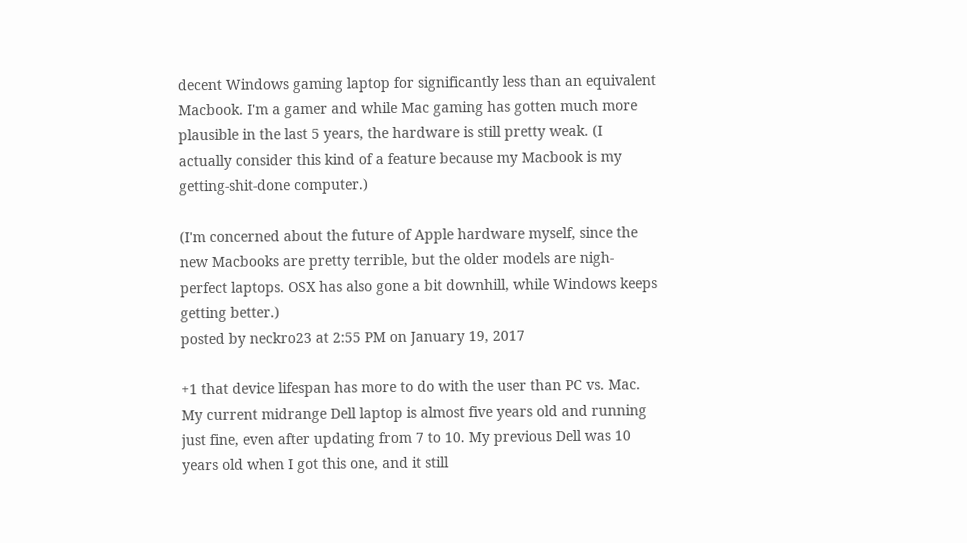decent Windows gaming laptop for significantly less than an equivalent Macbook. I'm a gamer and while Mac gaming has gotten much more plausible in the last 5 years, the hardware is still pretty weak. (I actually consider this kind of a feature because my Macbook is my getting-shit-done computer.)

(I'm concerned about the future of Apple hardware myself, since the new Macbooks are pretty terrible, but the older models are nigh-perfect laptops. OSX has also gone a bit downhill, while Windows keeps getting better.)
posted by neckro23 at 2:55 PM on January 19, 2017

+1 that device lifespan has more to do with the user than PC vs. Mac. My current midrange Dell laptop is almost five years old and running just fine, even after updating from 7 to 10. My previous Dell was 10 years old when I got this one, and it still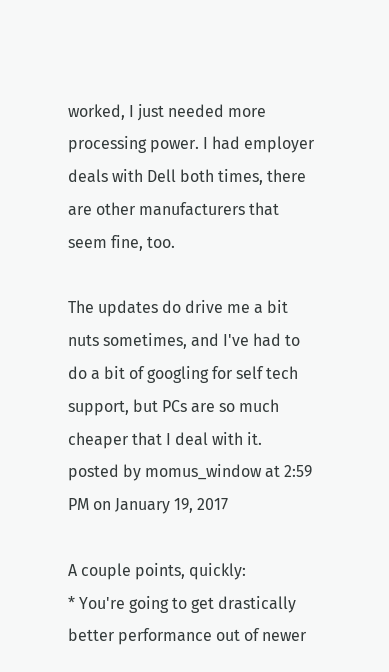worked, I just needed more processing power. I had employer deals with Dell both times, there are other manufacturers that seem fine, too.

The updates do drive me a bit nuts sometimes, and I've had to do a bit of googling for self tech support, but PCs are so much cheaper that I deal with it.
posted by momus_window at 2:59 PM on January 19, 2017

A couple points, quickly:
* You're going to get drastically better performance out of newer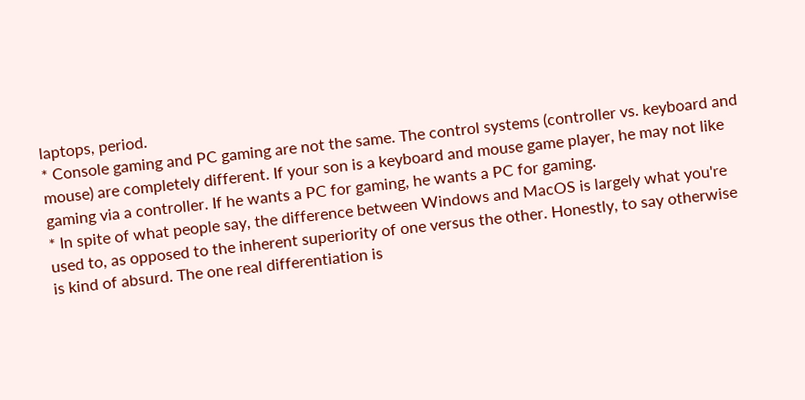laptops, period.
* Console gaming and PC gaming are not the same. The control systems (controller vs. keyboard and mouse) are completely different. If your son is a keyboard and mouse game player, he may not like gaming via a controller. If he wants a PC for gaming, he wants a PC for gaming.
* In spite of what people say, the difference between Windows and MacOS is largely what you're used to, as opposed to the inherent superiority of one versus the other. Honestly, to say otherwise is kind of absurd. The one real differentiation is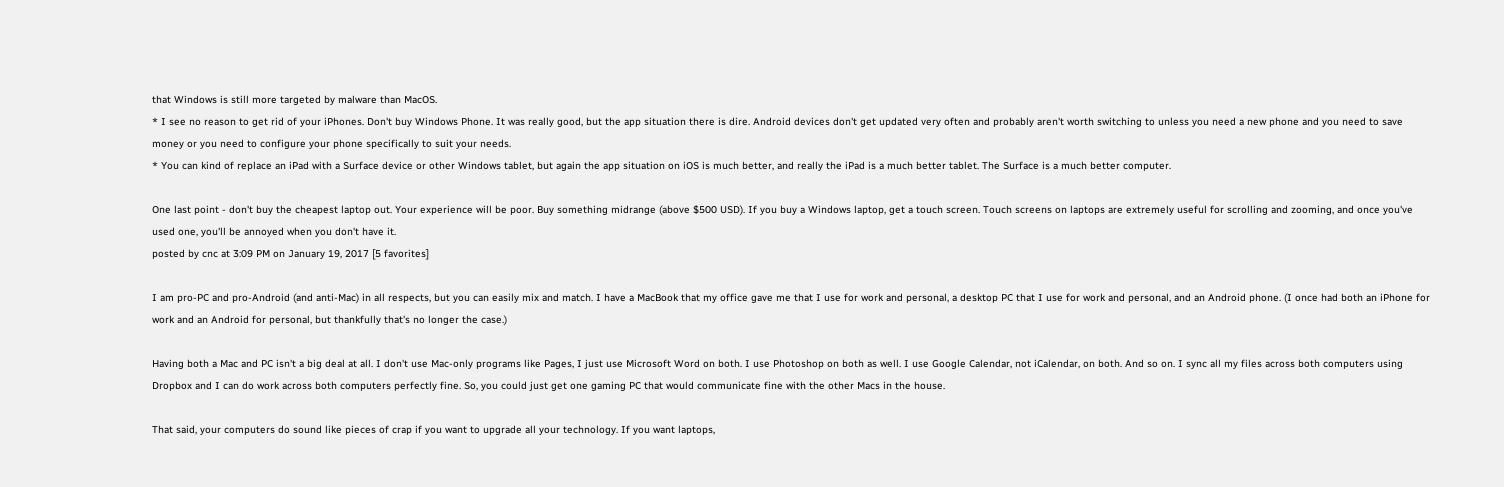that Windows is still more targeted by malware than MacOS.
* I see no reason to get rid of your iPhones. Don't buy Windows Phone. It was really good, but the app situation there is dire. Android devices don't get updated very often and probably aren't worth switching to unless you need a new phone and you need to save money or you need to configure your phone specifically to suit your needs.
* You can kind of replace an iPad with a Surface device or other Windows tablet, but again the app situation on iOS is much better, and really the iPad is a much better tablet. The Surface is a much better computer.

One last point - don't buy the cheapest laptop out. Your experience will be poor. Buy something midrange (above $500 USD). If you buy a Windows laptop, get a touch screen. Touch screens on laptops are extremely useful for scrolling and zooming, and once you've used one, you'll be annoyed when you don't have it.
posted by cnc at 3:09 PM on January 19, 2017 [5 favorites]

I am pro-PC and pro-Android (and anti-Mac) in all respects, but you can easily mix and match. I have a MacBook that my office gave me that I use for work and personal, a desktop PC that I use for work and personal, and an Android phone. (I once had both an iPhone for work and an Android for personal, but thankfully that's no longer the case.)

Having both a Mac and PC isn't a big deal at all. I don't use Mac-only programs like Pages, I just use Microsoft Word on both. I use Photoshop on both as well. I use Google Calendar, not iCalendar, on both. And so on. I sync all my files across both computers using Dropbox and I can do work across both computers perfectly fine. So, you could just get one gaming PC that would communicate fine with the other Macs in the house.

That said, your computers do sound like pieces of crap if you want to upgrade all your technology. If you want laptops,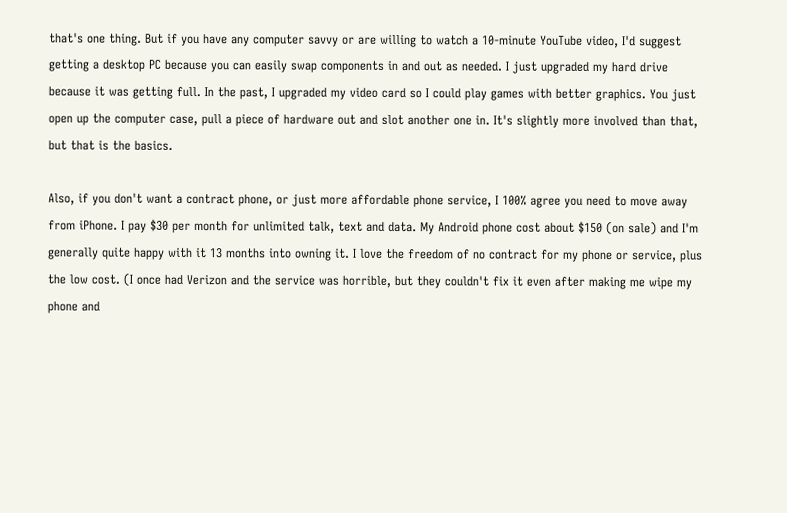that's one thing. But if you have any computer savvy or are willing to watch a 10-minute YouTube video, I'd suggest getting a desktop PC because you can easily swap components in and out as needed. I just upgraded my hard drive because it was getting full. In the past, I upgraded my video card so I could play games with better graphics. You just open up the computer case, pull a piece of hardware out and slot another one in. It's slightly more involved than that, but that is the basics.

Also, if you don't want a contract phone, or just more affordable phone service, I 100% agree you need to move away from iPhone. I pay $30 per month for unlimited talk, text and data. My Android phone cost about $150 (on sale) and I'm generally quite happy with it 13 months into owning it. I love the freedom of no contract for my phone or service, plus the low cost. (I once had Verizon and the service was horrible, but they couldn't fix it even after making me wipe my phone and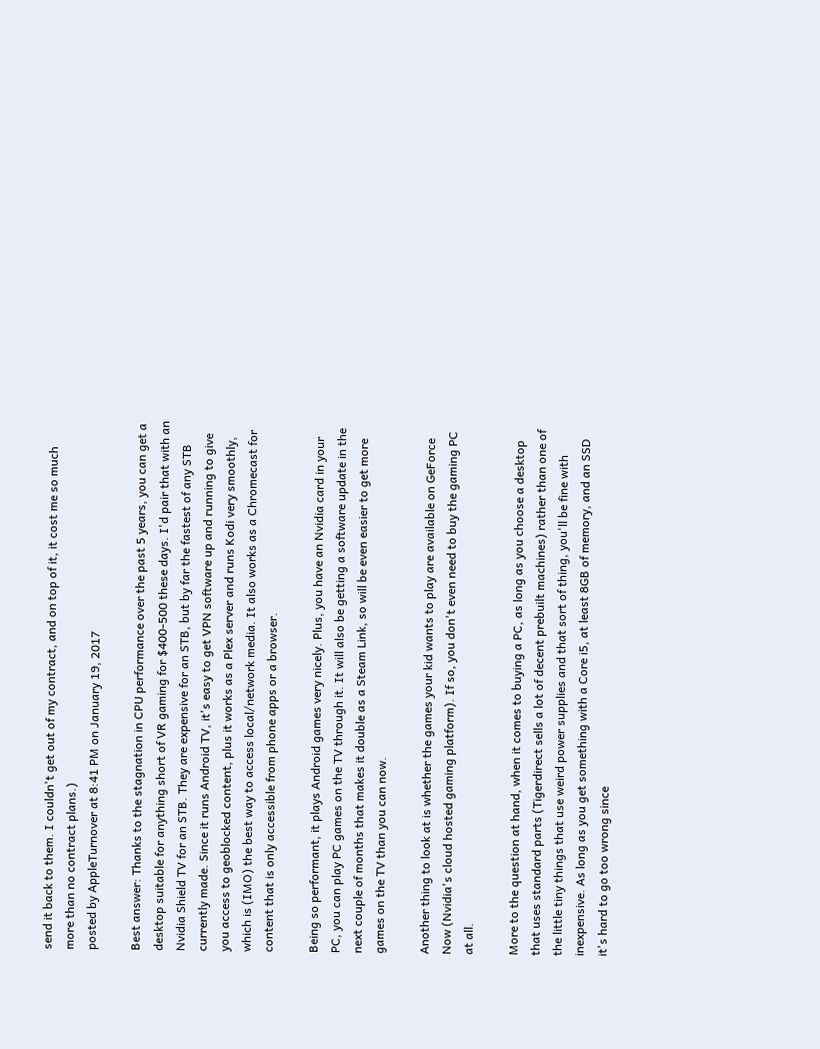send it back to them. I couldn't get out of my contract, and on top of it, it cost me so much more than no contract plans.)
posted by AppleTurnover at 8:41 PM on January 19, 2017

Best answer: Thanks to the stagnation in CPU performance over the past 5 years, you can get a desktop suitable for anything short of VR gaming for $400-500 these days. I'd pair that with an Nvidia Shield TV for an STB. They are expensive for an STB, but by far the fastest of any STB currently made. Since it runs Android TV, it's easy to get VPN software up and running to give you access to geoblocked content, plus it works as a Plex server and runs Kodi very smoothly, which is (IMO) the best way to access local/network media. It also works as a Chromecast for content that is only accessible from phone apps or a browser.

Being so performant, it plays Android games very nicely. Plus, you have an Nvidia card in your PC, you can play PC games on the TV through it. It will also be getting a software update in the next couple of months that makes it double as a Steam Link, so will be even easier to get more games on the TV than you can now.

Another thing to look at is whether the games your kid wants to play are available on GeForce Now (Nvidia's cloud hosted gaming platform). If so, you don't even need to buy the gaming PC at all.

More to the question at hand, when it comes to buying a PC, as long as you choose a desktop that uses standard parts (Tigerdirect sells a lot of decent prebuilt machines) rather than one of the little tiny things that use weird power supplies and that sort of thing, you'll be fine with inexpensive. As long as you get something with a Core i5, at least 8GB of memory, and an SSD it's hard to go too wrong since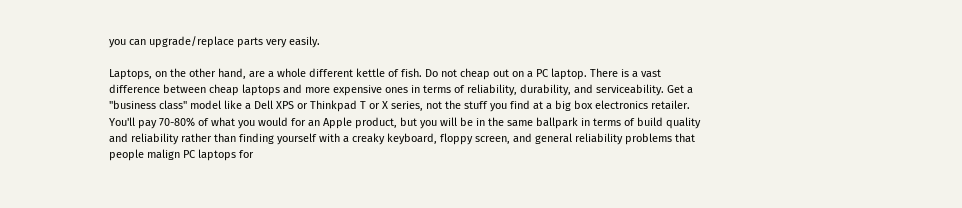you can upgrade/replace parts very easily.

Laptops, on the other hand, are a whole different kettle of fish. Do not cheap out on a PC laptop. There is a vast difference between cheap laptops and more expensive ones in terms of reliability, durability, and serviceability. Get a "business class" model like a Dell XPS or Thinkpad T or X series, not the stuff you find at a big box electronics retailer. You'll pay 70-80% of what you would for an Apple product, but you will be in the same ballpark in terms of build quality and reliability rather than finding yourself with a creaky keyboard, floppy screen, and general reliability problems that people malign PC laptops for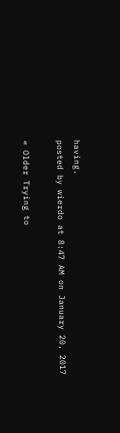having.
posted by wierdo at 8:47 AM on January 20, 2017

« Older Trying to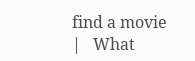find a movie   |   What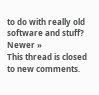to do with really old software and stuff? Newer »
This thread is closed to new comments.